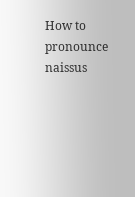How to pronounce naissus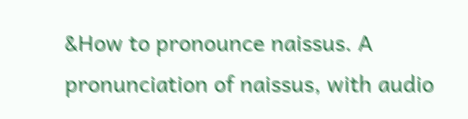&How to pronounce naissus. A pronunciation of naissus, with audio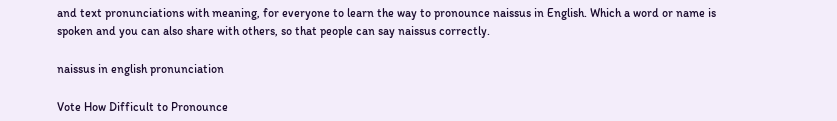and text pronunciations with meaning, for everyone to learn the way to pronounce naissus in English. Which a word or name is spoken and you can also share with others, so that people can say naissus correctly.

naissus in english pronunciation

Vote How Difficult to Pronounce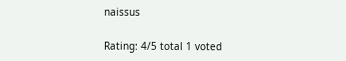naissus

Rating: 4/5 total 1 voted